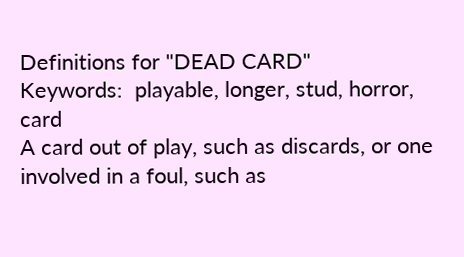Definitions for "DEAD CARD"
Keywords:  playable, longer, stud, horror, card
A card out of play, such as discards, or one involved in a foul, such as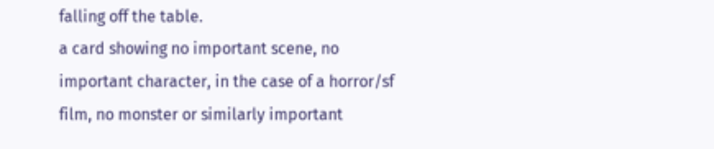falling off the table.
a card showing no important scene, no important character, in the case of a horror/sf film, no monster or similarly important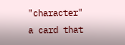"character"
a card that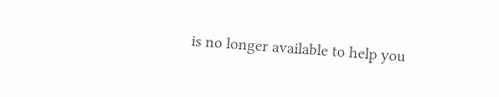is no longer available to help you